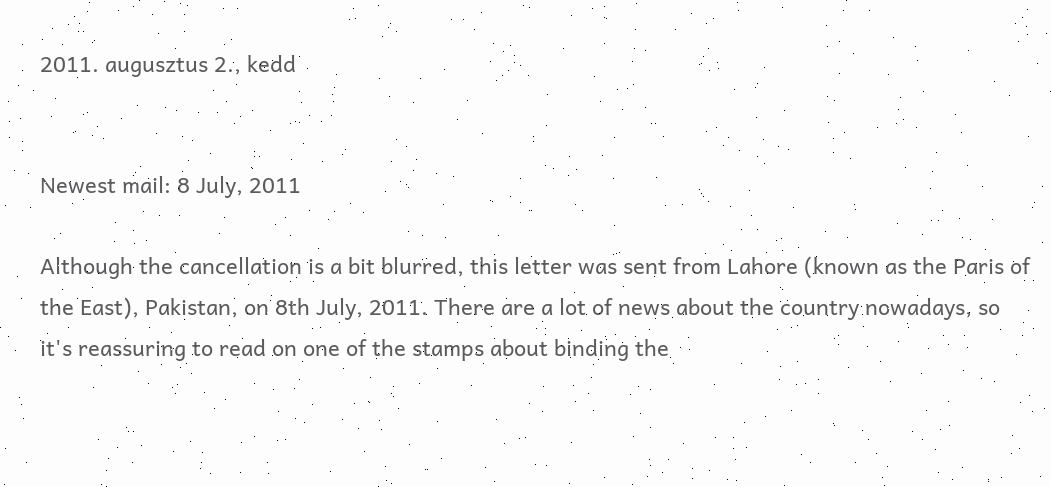2011. augusztus 2., kedd


Newest mail: 8 July, 2011

Although the cancellation is a bit blurred, this letter was sent from Lahore (known as the Paris of the East), Pakistan, on 8th July, 2011. There are a lot of news about the country nowadays, so it's reassuring to read on one of the stamps about binding the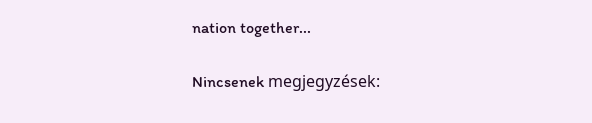nation together...

Nincsenek megjegyzések: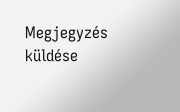Megjegyzés küldése